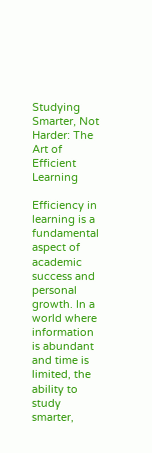Studying Smarter, Not Harder: The Art of Efficient Learning

Efficiency in learning is a fundamental aspect of academic success and personal growth. In a world where information is abundant and time is limited, the ability to study smarter,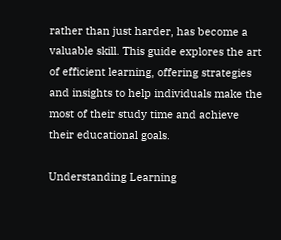rather than just harder, has become a valuable skill. This guide explores the art of efficient learning, offering strategies and insights to help individuals make the most of their study time and achieve their educational goals.

Understanding Learning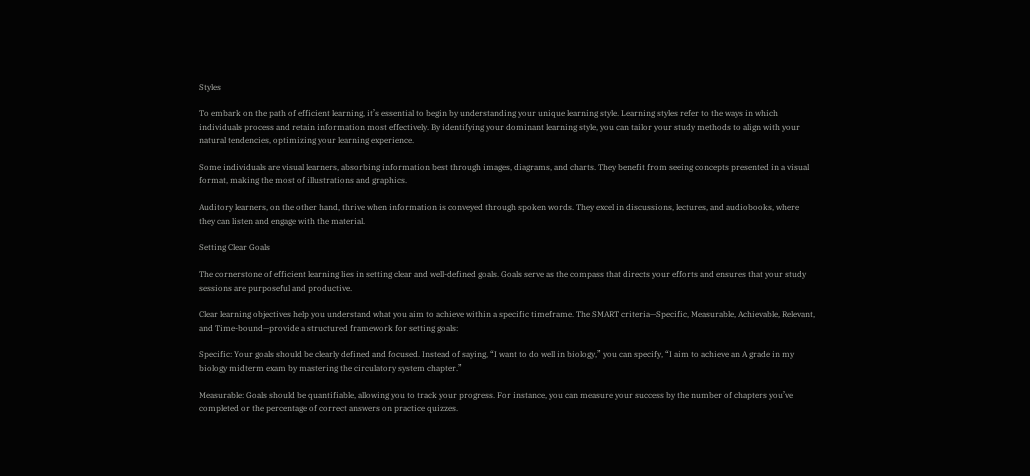Styles

To embark on the path of efficient learning, it’s essential to begin by understanding your unique learning style. Learning styles refer to the ways in which individuals process and retain information most effectively. By identifying your dominant learning style, you can tailor your study methods to align with your natural tendencies, optimizing your learning experience.

Some individuals are visual learners, absorbing information best through images, diagrams, and charts. They benefit from seeing concepts presented in a visual format, making the most of illustrations and graphics.

Auditory learners, on the other hand, thrive when information is conveyed through spoken words. They excel in discussions, lectures, and audiobooks, where they can listen and engage with the material.

Setting Clear Goals

The cornerstone of efficient learning lies in setting clear and well-defined goals. Goals serve as the compass that directs your efforts and ensures that your study sessions are purposeful and productive.

Clear learning objectives help you understand what you aim to achieve within a specific timeframe. The SMART criteria—Specific, Measurable, Achievable, Relevant, and Time-bound—provide a structured framework for setting goals:

Specific: Your goals should be clearly defined and focused. Instead of saying, “I want to do well in biology,” you can specify, “I aim to achieve an A grade in my biology midterm exam by mastering the circulatory system chapter.”

Measurable: Goals should be quantifiable, allowing you to track your progress. For instance, you can measure your success by the number of chapters you’ve completed or the percentage of correct answers on practice quizzes.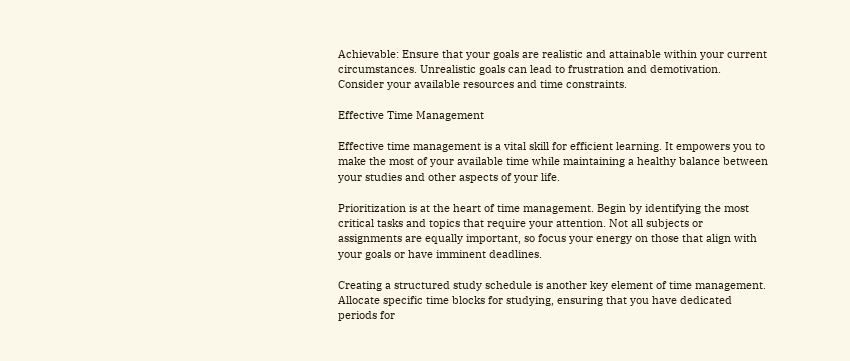Achievable: Ensure that your goals are realistic and attainable within your current circumstances. Unrealistic goals can lead to frustration and demotivation. Consider your available resources and time constraints.

Effective Time Management

Effective time management is a vital skill for efficient learning. It empowers you to make the most of your available time while maintaining a healthy balance between your studies and other aspects of your life.

Prioritization is at the heart of time management. Begin by identifying the most critical tasks and topics that require your attention. Not all subjects or assignments are equally important, so focus your energy on those that align with your goals or have imminent deadlines.

Creating a structured study schedule is another key element of time management. Allocate specific time blocks for studying, ensuring that you have dedicated periods for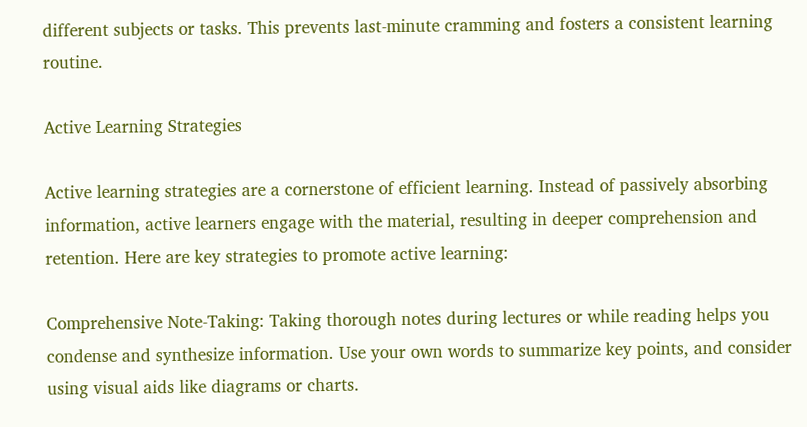different subjects or tasks. This prevents last-minute cramming and fosters a consistent learning routine.

Active Learning Strategies

Active learning strategies are a cornerstone of efficient learning. Instead of passively absorbing information, active learners engage with the material, resulting in deeper comprehension and retention. Here are key strategies to promote active learning:

Comprehensive Note-Taking: Taking thorough notes during lectures or while reading helps you condense and synthesize information. Use your own words to summarize key points, and consider using visual aids like diagrams or charts.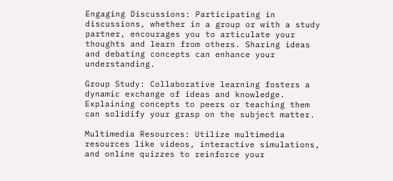Engaging Discussions: Participating in discussions, whether in a group or with a study partner, encourages you to articulate your thoughts and learn from others. Sharing ideas and debating concepts can enhance your understanding.

Group Study: Collaborative learning fosters a dynamic exchange of ideas and knowledge. Explaining concepts to peers or teaching them can solidify your grasp on the subject matter.

Multimedia Resources: Utilize multimedia resources like videos, interactive simulations, and online quizzes to reinforce your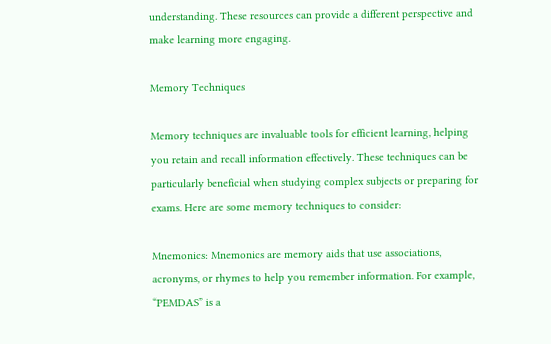understanding. These resources can provide a different perspective and make learning more engaging.

Memory Techniques

Memory techniques are invaluable tools for efficient learning, helping you retain and recall information effectively. These techniques can be particularly beneficial when studying complex subjects or preparing for exams. Here are some memory techniques to consider:

Mnemonics: Mnemonics are memory aids that use associations, acronyms, or rhymes to help you remember information. For example, “PEMDAS” is a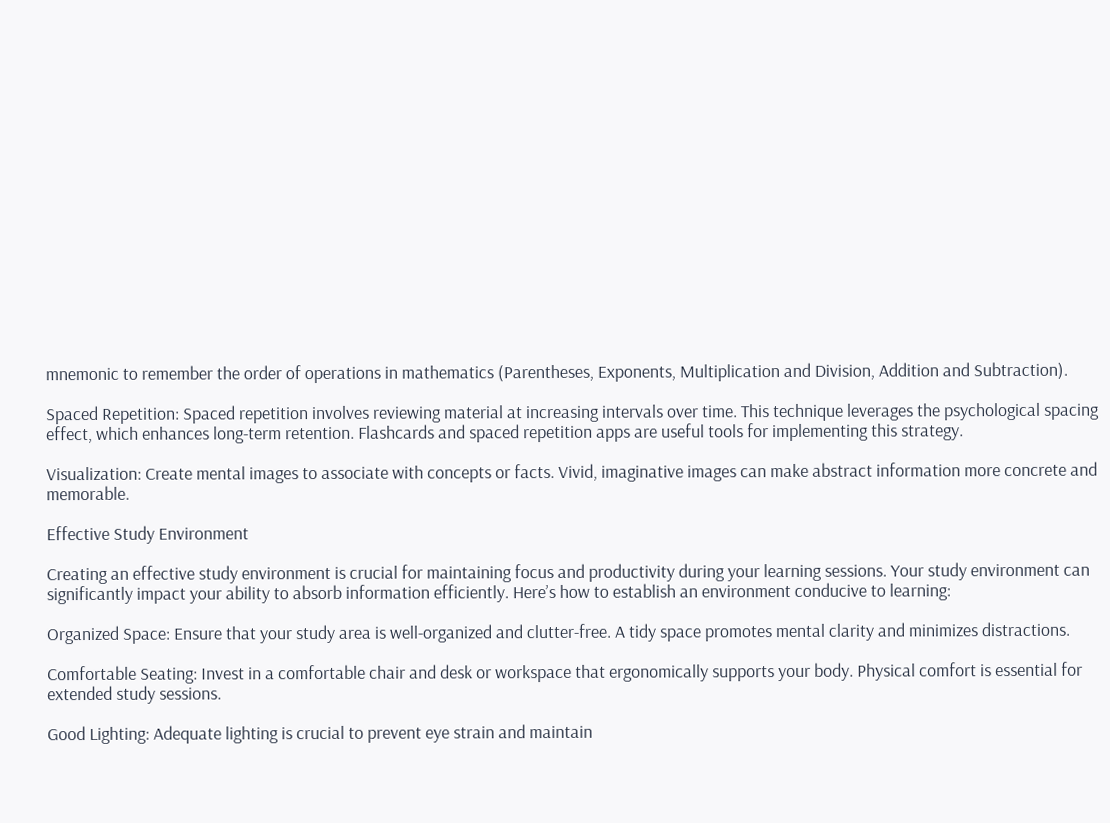mnemonic to remember the order of operations in mathematics (Parentheses, Exponents, Multiplication and Division, Addition and Subtraction).

Spaced Repetition: Spaced repetition involves reviewing material at increasing intervals over time. This technique leverages the psychological spacing effect, which enhances long-term retention. Flashcards and spaced repetition apps are useful tools for implementing this strategy.

Visualization: Create mental images to associate with concepts or facts. Vivid, imaginative images can make abstract information more concrete and memorable.

Effective Study Environment

Creating an effective study environment is crucial for maintaining focus and productivity during your learning sessions. Your study environment can significantly impact your ability to absorb information efficiently. Here’s how to establish an environment conducive to learning:

Organized Space: Ensure that your study area is well-organized and clutter-free. A tidy space promotes mental clarity and minimizes distractions.

Comfortable Seating: Invest in a comfortable chair and desk or workspace that ergonomically supports your body. Physical comfort is essential for extended study sessions.

Good Lighting: Adequate lighting is crucial to prevent eye strain and maintain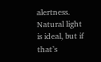alertness. Natural light is ideal, but if that’s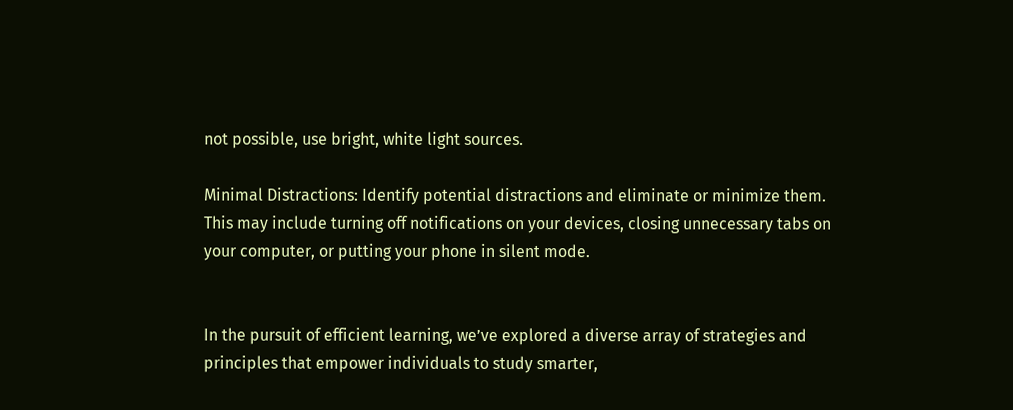not possible, use bright, white light sources.

Minimal Distractions: Identify potential distractions and eliminate or minimize them. This may include turning off notifications on your devices, closing unnecessary tabs on your computer, or putting your phone in silent mode.


In the pursuit of efficient learning, we’ve explored a diverse array of strategies and principles that empower individuals to study smarter,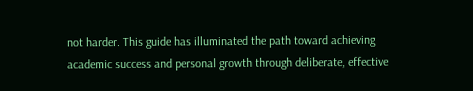not harder. This guide has illuminated the path toward achieving academic success and personal growth through deliberate, effective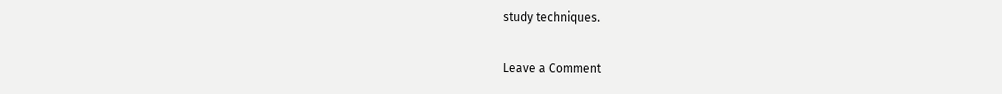study techniques.

Leave a Comment